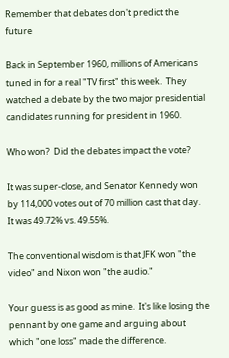Remember that debates don't predict the future

Back in September 1960, millions of Americans tuned in for a real "TV first" this week.  They watched a debate by the two major presidential candidates running for president in 1960.

Who won?  Did the debates impact the vote?

It was super-close, and Senator Kennedy won by 114,000 votes out of 70 million cast that day.  It was 49.72% vs. 49.55%.

The conventional wisdom is that JFK won "the video" and Nixon won "the audio."

Your guess is as good as mine.  It's like losing the pennant by one game and arguing about which "one loss" made the difference.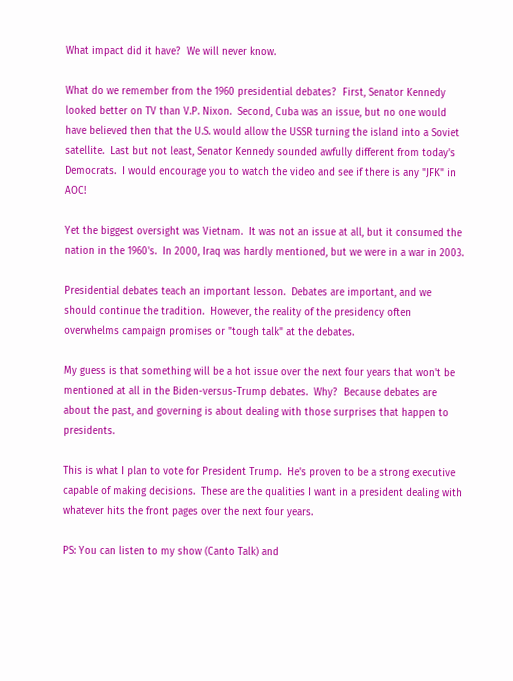What impact did it have?  We will never know.

What do we remember from the 1960 presidential debates?  First, Senator Kennedy looked better on TV than V.P. Nixon.  Second, Cuba was an issue, but no one would have believed then that the U.S. would allow the USSR turning the island into a Soviet satellite.  Last but not least, Senator Kennedy sounded awfully different from today's Democrats.  I would encourage you to watch the video and see if there is any "JFK" in AOC!

Yet the biggest oversight was Vietnam.  It was not an issue at all, but it consumed the nation in the 1960's.  In 2000, Iraq was hardly mentioned, but we were in a war in 2003.

Presidential debates teach an important lesson.  Debates are important, and we should continue the tradition.  However, the reality of the presidency often overwhelms campaign promises or "tough talk" at the debates.

My guess is that something will be a hot issue over the next four years that won't be mentioned at all in the Biden-versus-Trump debates.  Why?  Because debates are about the past, and governing is about dealing with those surprises that happen to presidents.

This is what I plan to vote for President Trump.  He's proven to be a strong executive capable of making decisions.  These are the qualities I want in a president dealing with whatever hits the front pages over the next four years.

PS: You can listen to my show (Canto Talk) and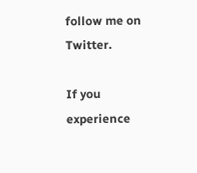follow me on Twitter.

If you experience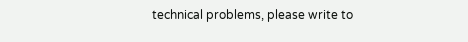technical problems, please write to